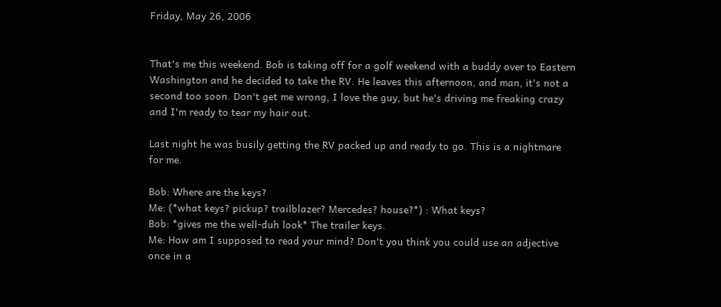Friday, May 26, 2006


That's me this weekend. Bob is taking off for a golf weekend with a buddy over to Eastern Washington and he decided to take the RV. He leaves this afternoon, and man, it's not a second too soon. Don't get me wrong, I love the guy, but he's driving me freaking crazy and I'm ready to tear my hair out.

Last night he was busily getting the RV packed up and ready to go. This is a nightmare for me.

Bob: Where are the keys?
Me: (*what keys? pickup? trailblazer? Mercedes? house?*) : What keys?
Bob: *gives me the well-duh look* The trailer keys.
Me: How am I supposed to read your mind? Don't you think you could use an adjective once in a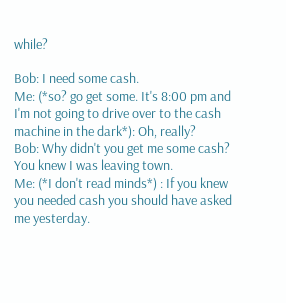while?

Bob: I need some cash.
Me: (*so? go get some. It's 8:00 pm and I'm not going to drive over to the cash machine in the dark*): Oh, really?
Bob: Why didn't you get me some cash? You knew I was leaving town.
Me: (*I don't read minds*) : If you knew you needed cash you should have asked me yesterday.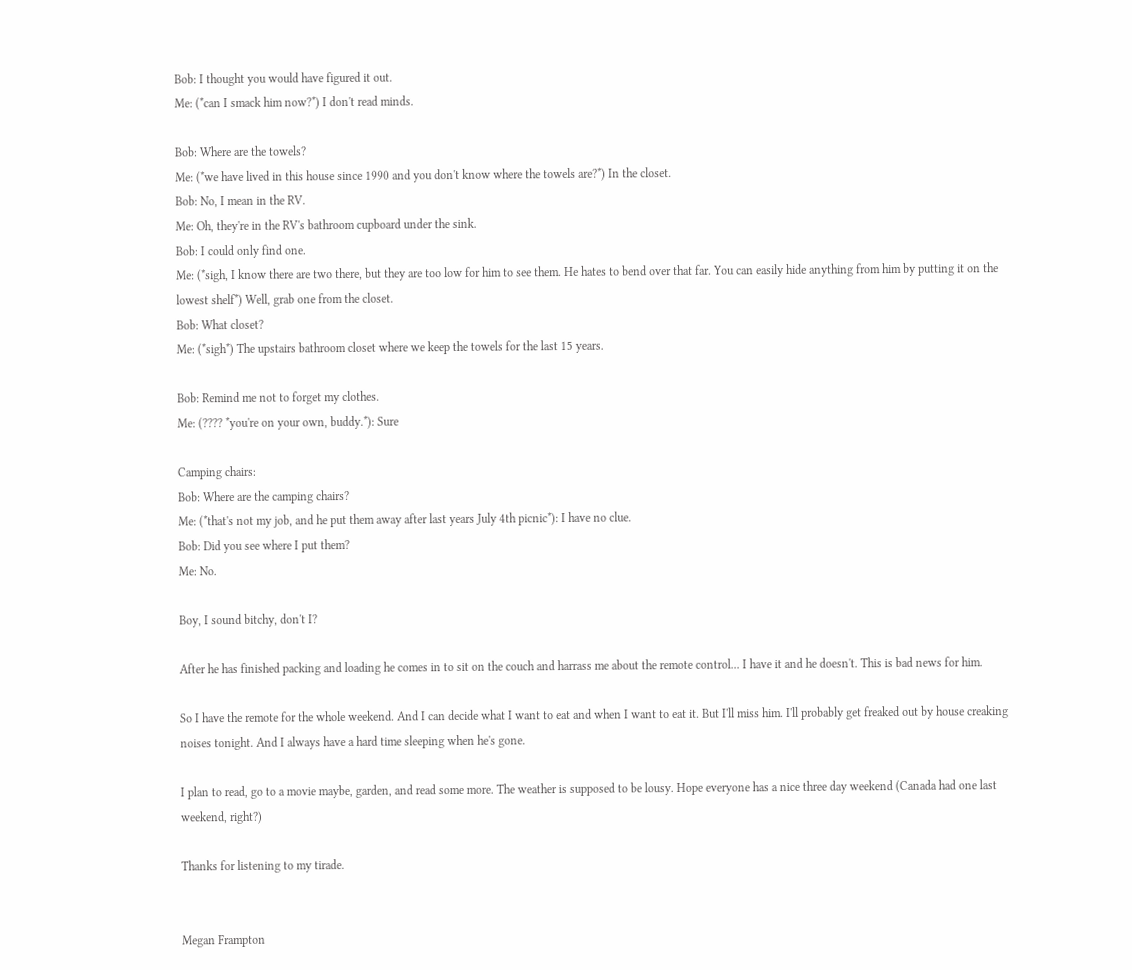Bob: I thought you would have figured it out.
Me: (*can I smack him now?*) I don't read minds.

Bob: Where are the towels?
Me: (*we have lived in this house since 1990 and you don't know where the towels are?*) In the closet.
Bob: No, I mean in the RV.
Me: Oh, they're in the RV's bathroom cupboard under the sink.
Bob: I could only find one.
Me: (*sigh, I know there are two there, but they are too low for him to see them. He hates to bend over that far. You can easily hide anything from him by putting it on the lowest shelf*) Well, grab one from the closet.
Bob: What closet?
Me: (*sigh*) The upstairs bathroom closet where we keep the towels for the last 15 years.

Bob: Remind me not to forget my clothes.
Me: (???? *you're on your own, buddy.*): Sure

Camping chairs:
Bob: Where are the camping chairs?
Me: (*that's not my job, and he put them away after last years July 4th picnic*): I have no clue.
Bob: Did you see where I put them?
Me: No.

Boy, I sound bitchy, don't I?

After he has finished packing and loading he comes in to sit on the couch and harrass me about the remote control... I have it and he doesn't. This is bad news for him.

So I have the remote for the whole weekend. And I can decide what I want to eat and when I want to eat it. But I'll miss him. I'll probably get freaked out by house creaking noises tonight. And I always have a hard time sleeping when he's gone.

I plan to read, go to a movie maybe, garden, and read some more. The weather is supposed to be lousy. Hope everyone has a nice three day weekend (Canada had one last weekend, right?)

Thanks for listening to my tirade.


Megan Frampton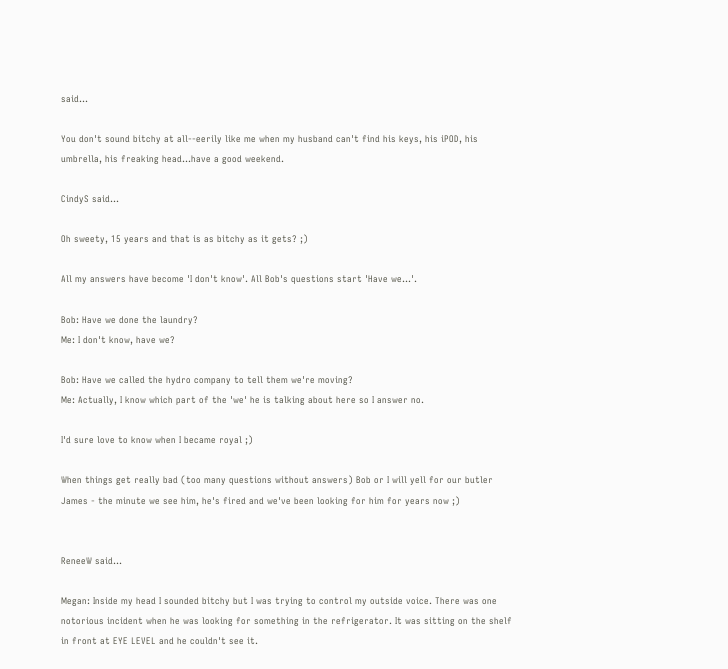said...

You don't sound bitchy at all--eerily like me when my husband can't find his keys, his iPOD, his umbrella, his freaking head...have a good weekend.

CindyS said...

Oh sweety, 15 years and that is as bitchy as it gets? ;)

All my answers have become 'I don't know'. All Bob's questions start 'Have we...'.

Bob: Have we done the laundry?
Me: I don't know, have we?

Bob: Have we called the hydro company to tell them we're moving?
Me: Actually, I know which part of the 'we' he is talking about here so I answer no.

I'd sure love to know when I became royal ;)

When things get really bad (too many questions without answers) Bob or I will yell for our butler James - the minute we see him, he's fired and we've been looking for him for years now ;)


ReneeW said...

Megan: Inside my head I sounded bitchy but I was trying to control my outside voice. There was one notorious incident when he was looking for something in the refrigerator. It was sitting on the shelf in front at EYE LEVEL and he couldn't see it.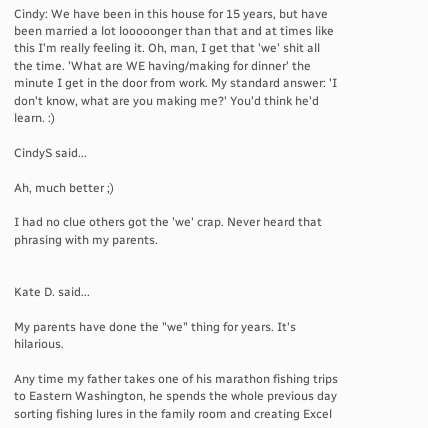Cindy: We have been in this house for 15 years, but have been married a lot looooonger than that and at times like this I'm really feeling it. Oh, man, I get that 'we' shit all the time. 'What are WE having/making for dinner' the minute I get in the door from work. My standard answer: 'I don't know, what are you making me?' You'd think he'd learn. :)

CindyS said...

Ah, much better ;)

I had no clue others got the 'we' crap. Never heard that phrasing with my parents.


Kate D. said...

My parents have done the "we" thing for years. It's hilarious.

Any time my father takes one of his marathon fishing trips to Eastern Washington, he spends the whole previous day sorting fishing lures in the family room and creating Excel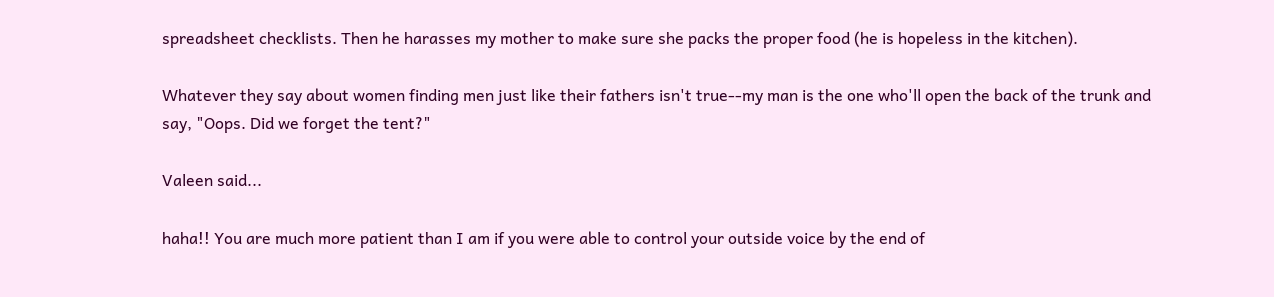spreadsheet checklists. Then he harasses my mother to make sure she packs the proper food (he is hopeless in the kitchen).

Whatever they say about women finding men just like their fathers isn't true--my man is the one who'll open the back of the trunk and say, "Oops. Did we forget the tent?"

Valeen said...

haha!! You are much more patient than I am if you were able to control your outside voice by the end of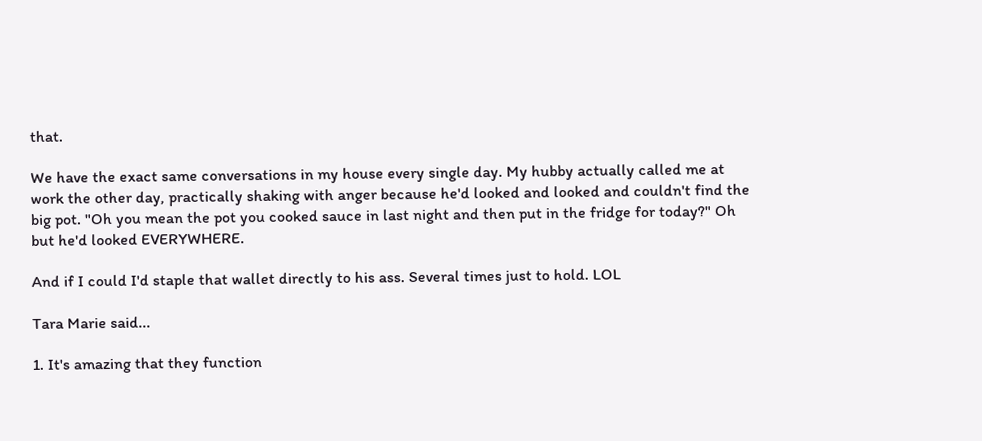that.

We have the exact same conversations in my house every single day. My hubby actually called me at work the other day, practically shaking with anger because he'd looked and looked and couldn't find the big pot. "Oh you mean the pot you cooked sauce in last night and then put in the fridge for today?" Oh but he'd looked EVERYWHERE.

And if I could I'd staple that wallet directly to his ass. Several times just to hold. LOL

Tara Marie said...

1. It's amazing that they function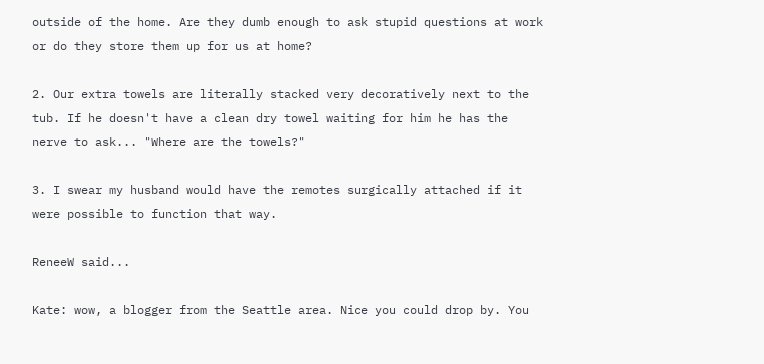outside of the home. Are they dumb enough to ask stupid questions at work or do they store them up for us at home?

2. Our extra towels are literally stacked very decoratively next to the tub. If he doesn't have a clean dry towel waiting for him he has the nerve to ask... "Where are the towels?"

3. I swear my husband would have the remotes surgically attached if it were possible to function that way.

ReneeW said...

Kate: wow, a blogger from the Seattle area. Nice you could drop by. You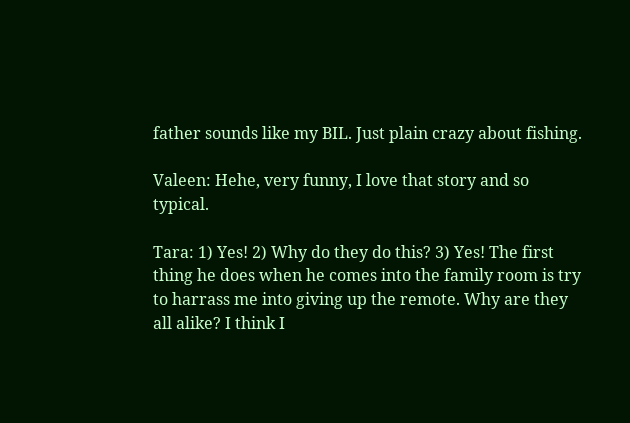father sounds like my BIL. Just plain crazy about fishing.

Valeen: Hehe, very funny, I love that story and so typical.

Tara: 1) Yes! 2) Why do they do this? 3) Yes! The first thing he does when he comes into the family room is try to harrass me into giving up the remote. Why are they all alike? I think I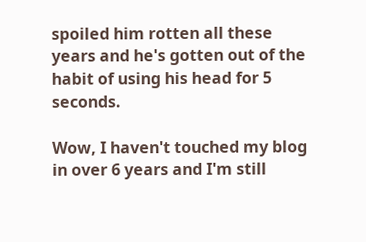spoiled him rotten all these years and he's gotten out of the habit of using his head for 5 seconds.

Wow, I haven't touched my blog in over 6 years and I'm still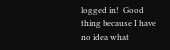logged in!  Good thing because I have no idea what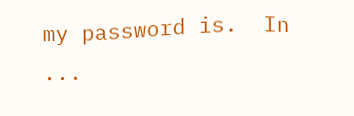my password is.  In ...